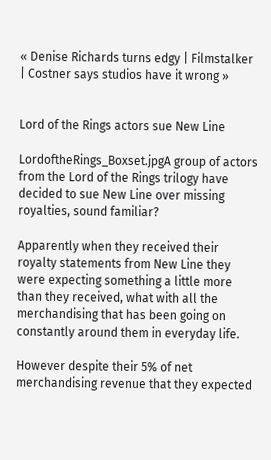« Denise Richards turns edgy | Filmstalker | Costner says studios have it wrong »


Lord of the Rings actors sue New Line

LordoftheRings_Boxset.jpgA group of actors from the Lord of the Rings trilogy have decided to sue New Line over missing royalties, sound familiar?

Apparently when they received their royalty statements from New Line they were expecting something a little more than they received, what with all the merchandising that has been going on constantly around them in everyday life.

However despite their 5% of net merchandising revenue that they expected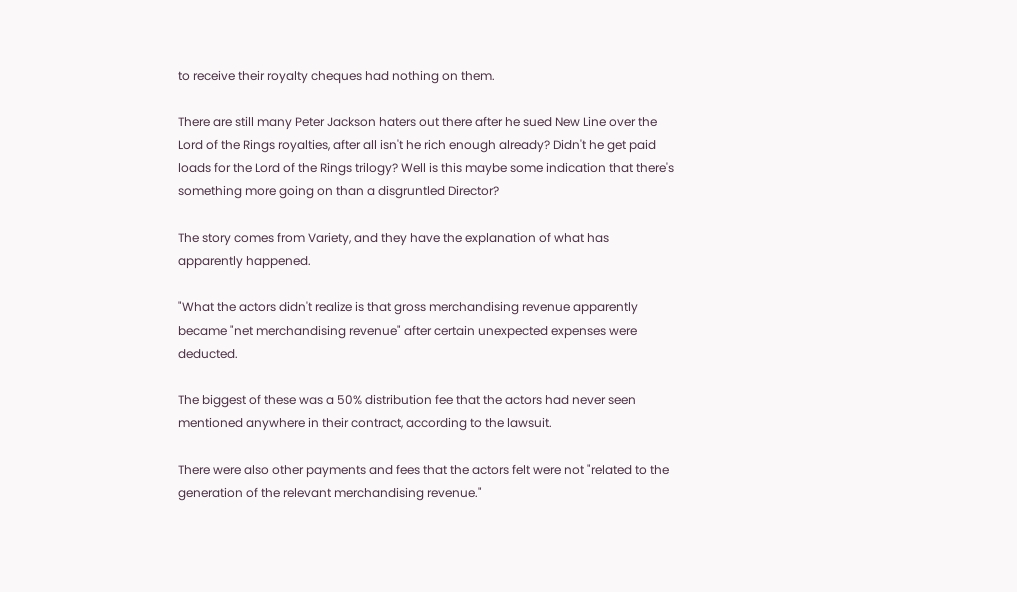to receive their royalty cheques had nothing on them.

There are still many Peter Jackson haters out there after he sued New Line over the Lord of the Rings royalties, after all isn't he rich enough already? Didn't he get paid loads for the Lord of the Rings trilogy? Well is this maybe some indication that there's something more going on than a disgruntled Director?

The story comes from Variety, and they have the explanation of what has apparently happened.

"What the actors didn't realize is that gross merchandising revenue apparently became "net merchandising revenue" after certain unexpected expenses were deducted.

The biggest of these was a 50% distribution fee that the actors had never seen mentioned anywhere in their contract, according to the lawsuit.

There were also other payments and fees that the actors felt were not "related to the generation of the relevant merchandising revenue."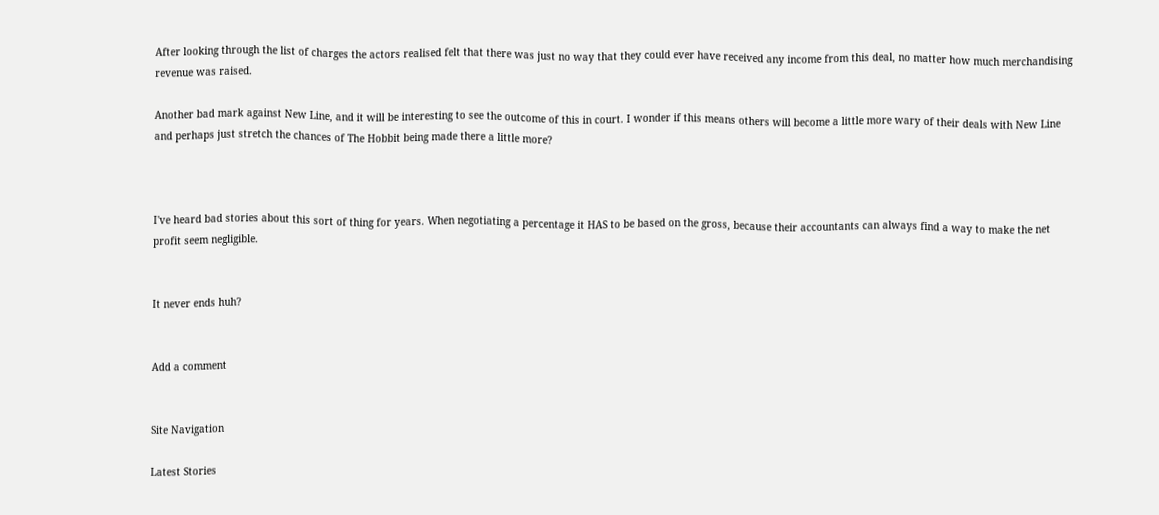After looking through the list of charges the actors realised felt that there was just no way that they could ever have received any income from this deal, no matter how much merchandising revenue was raised.

Another bad mark against New Line, and it will be interesting to see the outcome of this in court. I wonder if this means others will become a little more wary of their deals with New Line and perhaps just stretch the chances of The Hobbit being made there a little more?



I've heard bad stories about this sort of thing for years. When negotiating a percentage it HAS to be based on the gross, because their accountants can always find a way to make the net profit seem negligible.


It never ends huh?


Add a comment


Site Navigation

Latest Stories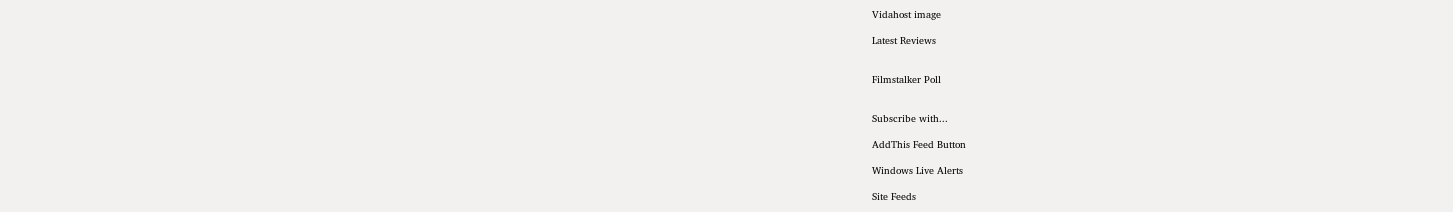Vidahost image

Latest Reviews


Filmstalker Poll


Subscribe with...

AddThis Feed Button

Windows Live Alerts

Site Feeds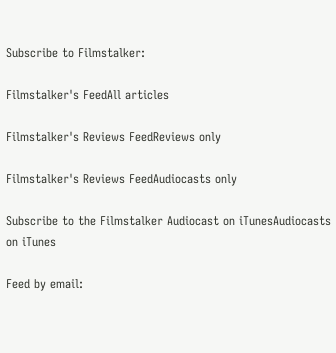Subscribe to Filmstalker:

Filmstalker's FeedAll articles

Filmstalker's Reviews FeedReviews only

Filmstalker's Reviews FeedAudiocasts only

Subscribe to the Filmstalker Audiocast on iTunesAudiocasts on iTunes

Feed by email: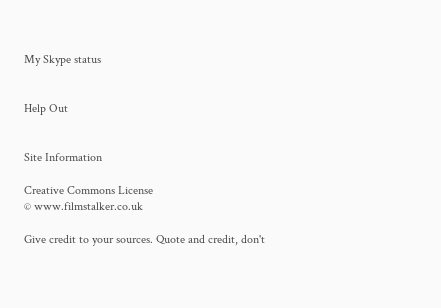My Skype status


Help Out


Site Information

Creative Commons License
© www.filmstalker.co.uk

Give credit to your sources. Quote and credit, don't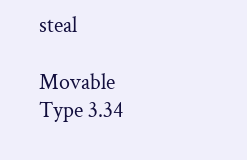steal

Movable Type 3.34